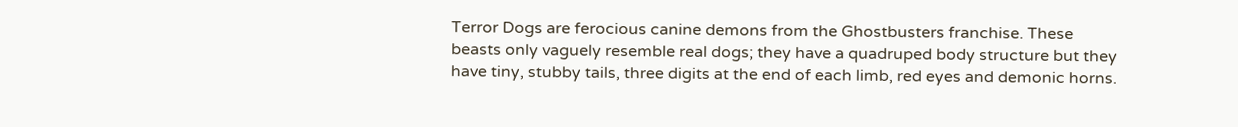Terror Dogs are ferocious canine demons from the Ghostbusters franchise. These beasts only vaguely resemble real dogs; they have a quadruped body structure but they have tiny, stubby tails, three digits at the end of each limb, red eyes and demonic horns.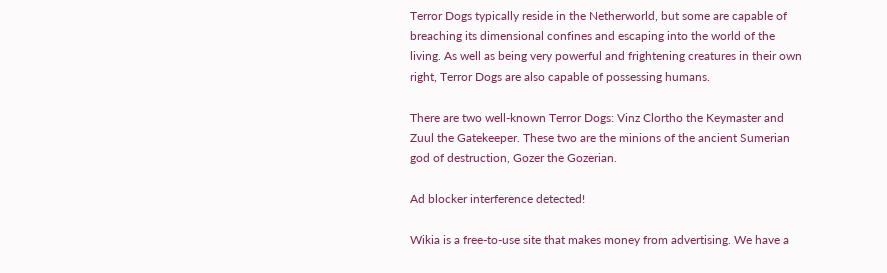Terror Dogs typically reside in the Netherworld, but some are capable of breaching its dimensional confines and escaping into the world of the living. As well as being very powerful and frightening creatures in their own right, Terror Dogs are also capable of possessing humans.

There are two well-known Terror Dogs: Vinz Clortho the Keymaster and Zuul the Gatekeeper. These two are the minions of the ancient Sumerian god of destruction, Gozer the Gozerian.

Ad blocker interference detected!

Wikia is a free-to-use site that makes money from advertising. We have a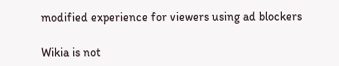modified experience for viewers using ad blockers

Wikia is not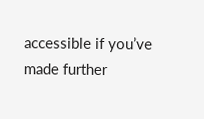accessible if you’ve made further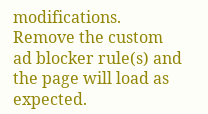modifications. Remove the custom ad blocker rule(s) and the page will load as expected.